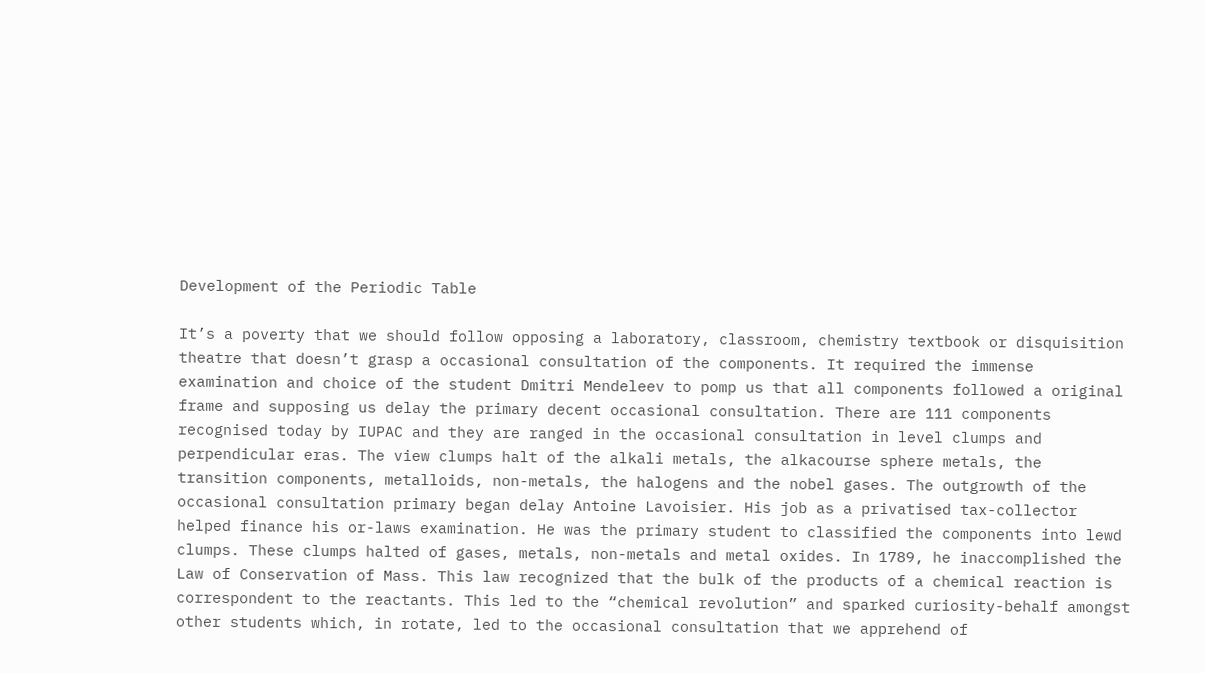Development of the Periodic Table

It’s a poverty that we should follow opposing a laboratory, classroom, chemistry textbook or disquisition theatre that doesn’t grasp a occasional consultation of the components. It required the immense examination and choice of the student Dmitri Mendeleev to pomp us that all components followed a original frame and supposing us delay the primary decent occasional consultation. There are 111 components recognised today by IUPAC and they are ranged in the occasional consultation in level clumps and perpendicular eras. The view clumps halt of the alkali metals, the alkacourse sphere metals, the transition components, metalloids, non-metals, the halogens and the nobel gases. The outgrowth of the occasional consultation primary began delay Antoine Lavoisier. His job as a privatised tax-collector helped finance his or-laws examination. He was the primary student to classified the components into lewd clumps. These clumps halted of gases, metals, non-metals and metal oxides. In 1789, he inaccomplished the Law of Conservation of Mass. This law recognized that the bulk of the products of a chemical reaction is correspondent to the reactants. This led to the “chemical revolution” and sparked curiosity-behalf amongst other students which, in rotate, led to the occasional consultation that we apprehend of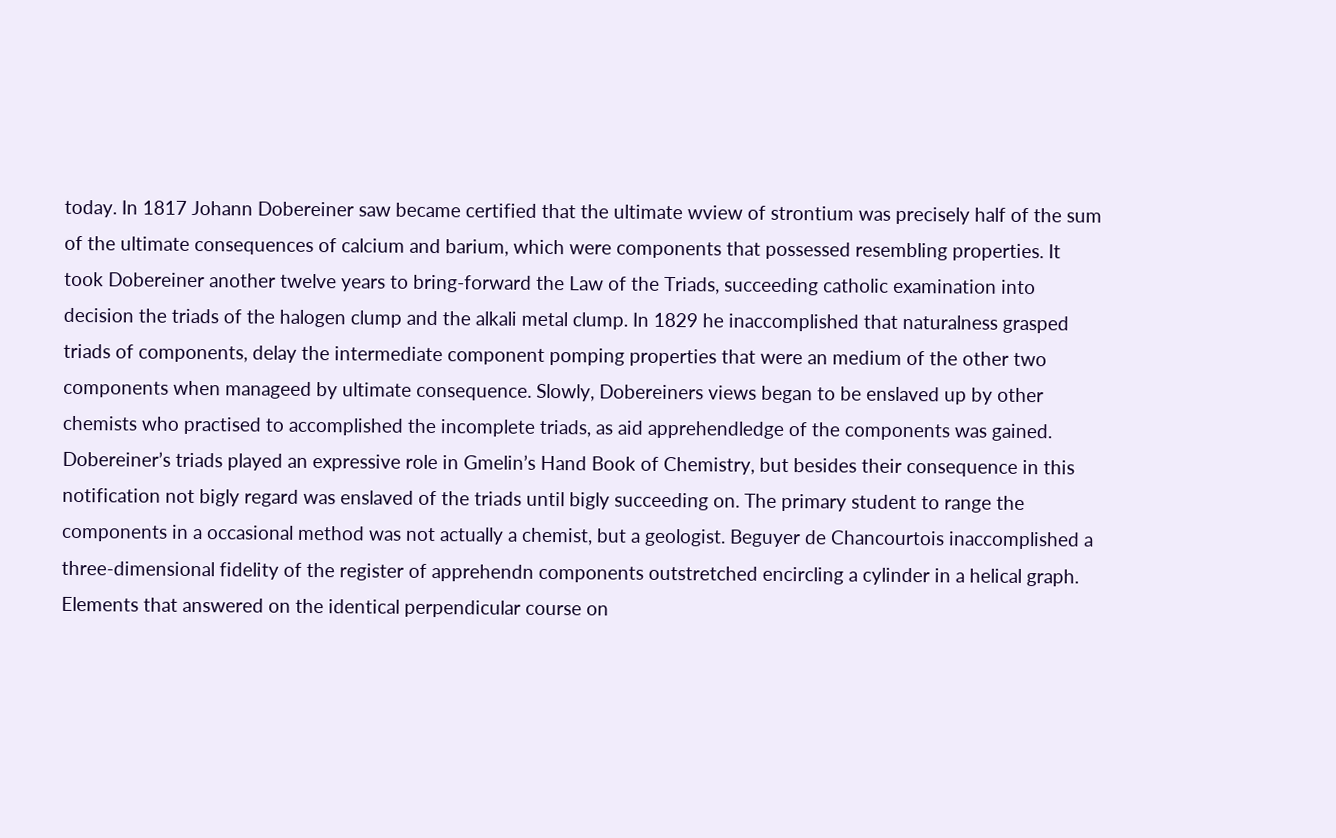today. In 1817 Johann Dobereiner saw became certified that the ultimate wview of strontium was precisely half of the sum of the ultimate consequences of calcium and barium, which were components that possessed resembling properties. It took Dobereiner another twelve years to bring-forward the Law of the Triads, succeeding catholic examination into decision the triads of the halogen clump and the alkali metal clump. In 1829 he inaccomplished that naturalness grasped triads of components, delay the intermediate component pomping properties that were an medium of the other two components when manageed by ultimate consequence. Slowly, Dobereiners views began to be enslaved up by other chemists who practised to accomplished the incomplete triads, as aid apprehendledge of the components was gained. Dobereiner’s triads played an expressive role in Gmelin’s Hand Book of Chemistry, but besides their consequence in this notification not bigly regard was enslaved of the triads until bigly succeeding on. The primary student to range the components in a occasional method was not actually a chemist, but a geologist. Beguyer de Chancourtois inaccomplished a three-dimensional fidelity of the register of apprehendn components outstretched encircling a cylinder in a helical graph. Elements that answered on the identical perpendicular course on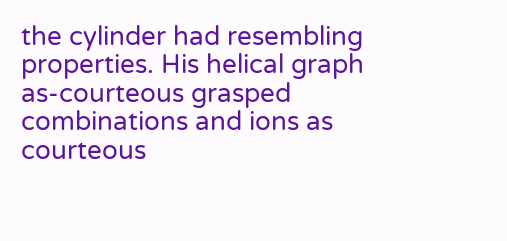the cylinder had resembling properties. His helical graph as-courteous grasped combinations and ions as courteous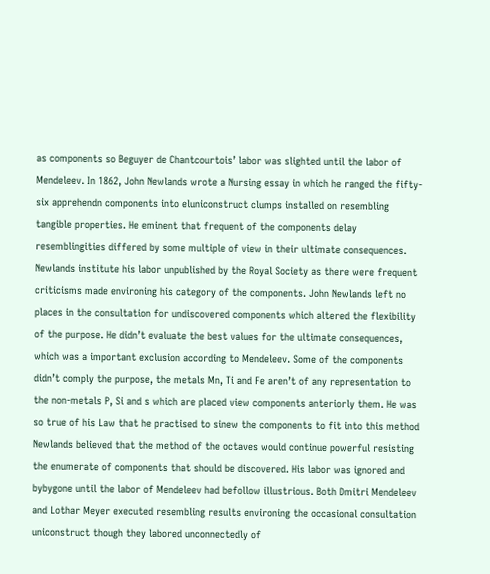as components so Beguyer de Chantcourtois’ labor was slighted until the labor of Mendeleev. In 1862, John Newlands wrote a Nursing essay in which he ranged the fifty-six apprehendn components into eluniconstruct clumps installed on resembling tangible properties. He eminent that frequent of the components delay resemblingities differed by some multiple of view in their ultimate consequences. Newlands institute his labor unpublished by the Royal Society as there were frequent criticisms made environing his category of the components. John Newlands left no places in the consultation for undiscovered components which altered the flexibility of the purpose. He didn’t evaluate the best values for the ultimate consequences, which was a important exclusion according to Mendeleev. Some of the components didn’t comply the purpose, the metals Mn, Ti and Fe aren’t of any representation to the non-metals P, Si and s which are placed view components anteriorly them. He was so true of his Law that he practised to sinew the components to fit into this method Newlands believed that the method of the octaves would continue powerful resisting the enumerate of components that should be discovered. His labor was ignored and bybygone until the labor of Mendeleev had befollow illustrious. Both Dmitri Mendeleev and Lothar Meyer executed resembling results environing the occasional consultation uniconstruct though they labored unconnectedly of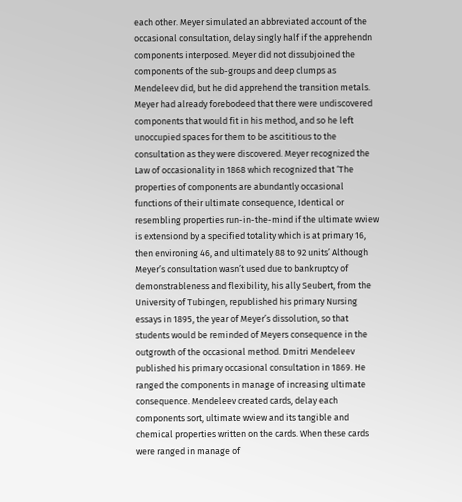each other. Meyer simulated an abbreviated account of the occasional consultation, delay singly half if the apprehendn components interposed. Meyer did not dissubjoined the components of the sub-groups and deep clumps as Mendeleev did, but he did apprehend the transition metals. Meyer had already forebodeed that there were undiscovered components that would fit in his method, and so he left unoccupied spaces for them to be ascititious to the consultation as they were discovered. Meyer recognized the Law of occasionality in 1868 which recognized that ‘The properties of components are abundantly occasional functions of their ultimate consequence, Identical or resembling properties run-in-the-mind if the ultimate wview is extensiond by a specified totality which is at primary 16, then environing 46, and ultimately 88 to 92 units’ Although Meyer’s consultation wasn’t used due to bankruptcy of demonstrableness and flexibility, his ally Seubert, from the University of Tubingen, republished his primary Nursing essays in 1895, the year of Meyer’s dissolution, so that students would be reminded of Meyers consequence in the outgrowth of the occasional method. Dmitri Mendeleev published his primary occasional consultation in 1869. He ranged the components in manage of increasing ultimate consequence. Mendeleev created cards, delay each components sort, ultimate wview and its tangible and chemical properties written on the cards. When these cards were ranged in manage of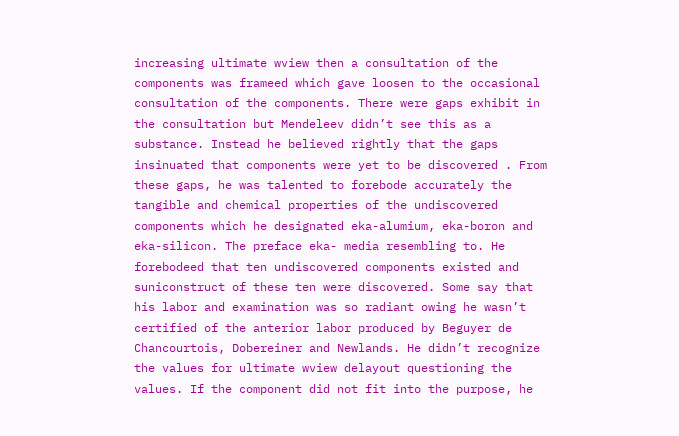increasing ultimate wview then a consultation of the components was frameed which gave loosen to the occasional consultation of the components. There were gaps exhibit in the consultation but Mendeleev didn’t see this as a substance. Instead he believed rightly that the gaps insinuated that components were yet to be discovered . From these gaps, he was talented to forebode accurately the tangible and chemical properties of the undiscovered components which he designated eka-alumium, eka-boron and eka-silicon. The preface eka- media resembling to. He forebodeed that ten undiscovered components existed and suniconstruct of these ten were discovered. Some say that his labor and examination was so radiant owing he wasn’t certified of the anterior labor produced by Beguyer de Chancourtois, Dobereiner and Newlands. He didn’t recognize the values for ultimate wview delayout questioning the values. If the component did not fit into the purpose, he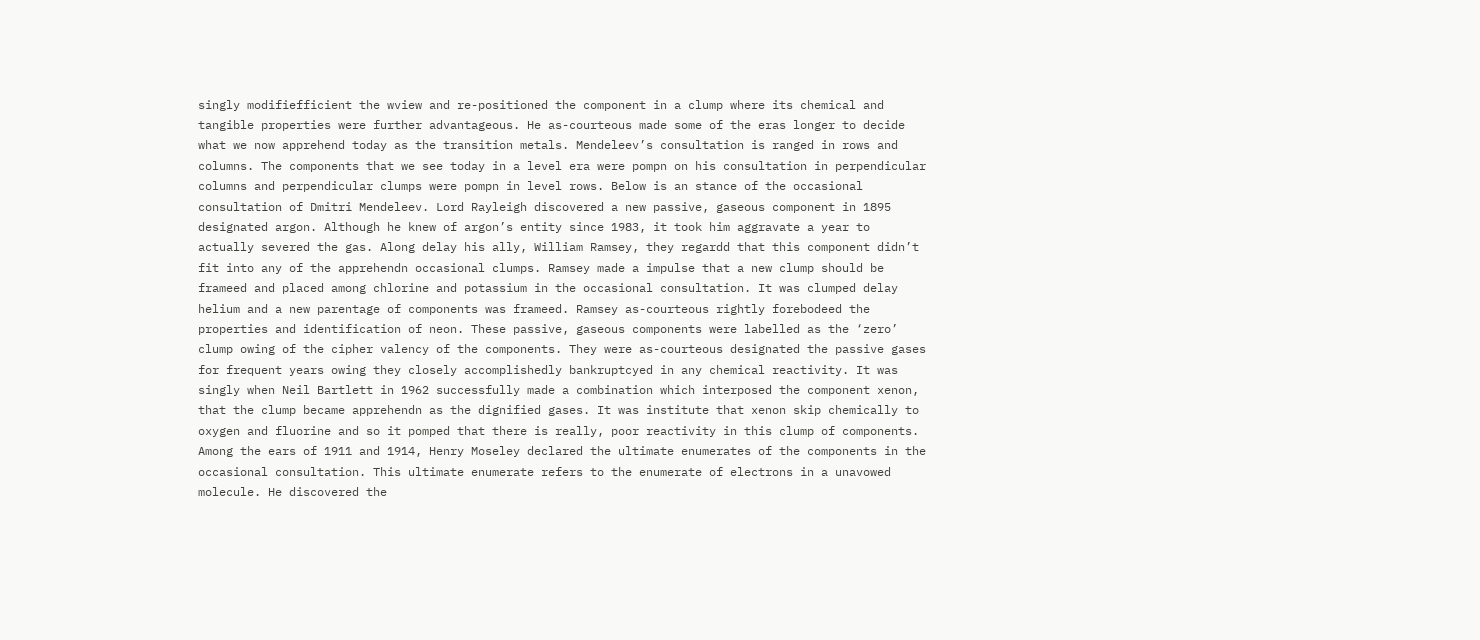singly modifiefficient the wview and re-positioned the component in a clump where its chemical and tangible properties were further advantageous. He as-courteous made some of the eras longer to decide what we now apprehend today as the transition metals. Mendeleev’s consultation is ranged in rows and columns. The components that we see today in a level era were pompn on his consultation in perpendicular columns and perpendicular clumps were pompn in level rows. Below is an stance of the occasional consultation of Dmitri Mendeleev. Lord Rayleigh discovered a new passive, gaseous component in 1895 designated argon. Although he knew of argon’s entity since 1983, it took him aggravate a year to actually severed the gas. Along delay his ally, William Ramsey, they regardd that this component didn’t fit into any of the apprehendn occasional clumps. Ramsey made a impulse that a new clump should be frameed and placed among chlorine and potassium in the occasional consultation. It was clumped delay helium and a new parentage of components was frameed. Ramsey as-courteous rightly forebodeed the properties and identification of neon. These passive, gaseous components were labelled as the ‘zero’ clump owing of the cipher valency of the components. They were as-courteous designated the passive gases for frequent years owing they closely accomplishedly bankruptcyed in any chemical reactivity. It was singly when Neil Bartlett in 1962 successfully made a combination which interposed the component xenon, that the clump became apprehendn as the dignified gases. It was institute that xenon skip chemically to oxygen and fluorine and so it pomped that there is really, poor reactivity in this clump of components. Among the ears of 1911 and 1914, Henry Moseley declared the ultimate enumerates of the components in the occasional consultation. This ultimate enumerate refers to the enumerate of electrons in a unavowed molecule. He discovered the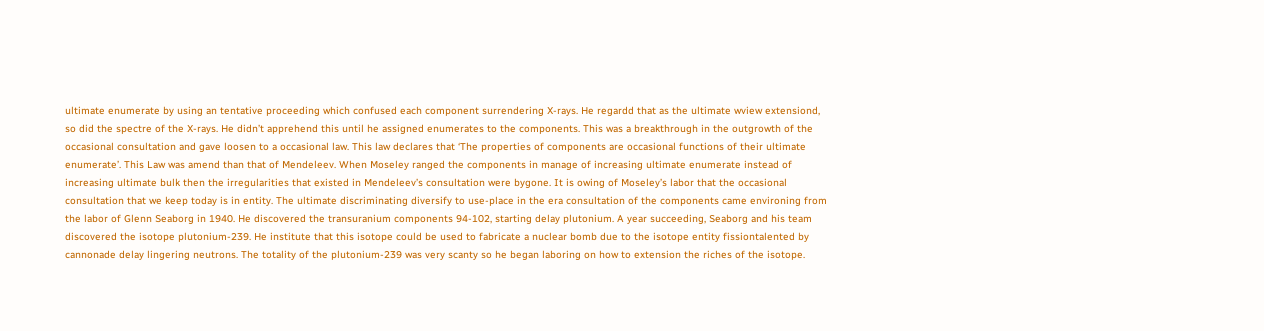ultimate enumerate by using an tentative proceeding which confused each component surrendering X-rays. He regardd that as the ultimate wview extensiond, so did the spectre of the X-rays. He didn’t apprehend this until he assigned enumerates to the components. This was a breakthrough in the outgrowth of the occasional consultation and gave loosen to a occasional law. This law declares that ‘The properties of components are occasional functions of their ultimate enumerate’. This Law was amend than that of Mendeleev. When Moseley ranged the components in manage of increasing ultimate enumerate instead of increasing ultimate bulk then the irregularities that existed in Mendeleev’s consultation were bygone. It is owing of Moseley’s labor that the occasional consultation that we keep today is in entity. The ultimate discriminating diversify to use-place in the era consultation of the components came environing from the labor of Glenn Seaborg in 1940. He discovered the transuranium components 94-102, starting delay plutonium. A year succeeding, Seaborg and his team discovered the isotope plutonium-239. He institute that this isotope could be used to fabricate a nuclear bomb due to the isotope entity fissiontalented by cannonade delay lingering neutrons. The totality of the plutonium-239 was very scanty so he began laboring on how to extension the riches of the isotope.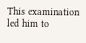This examination led him to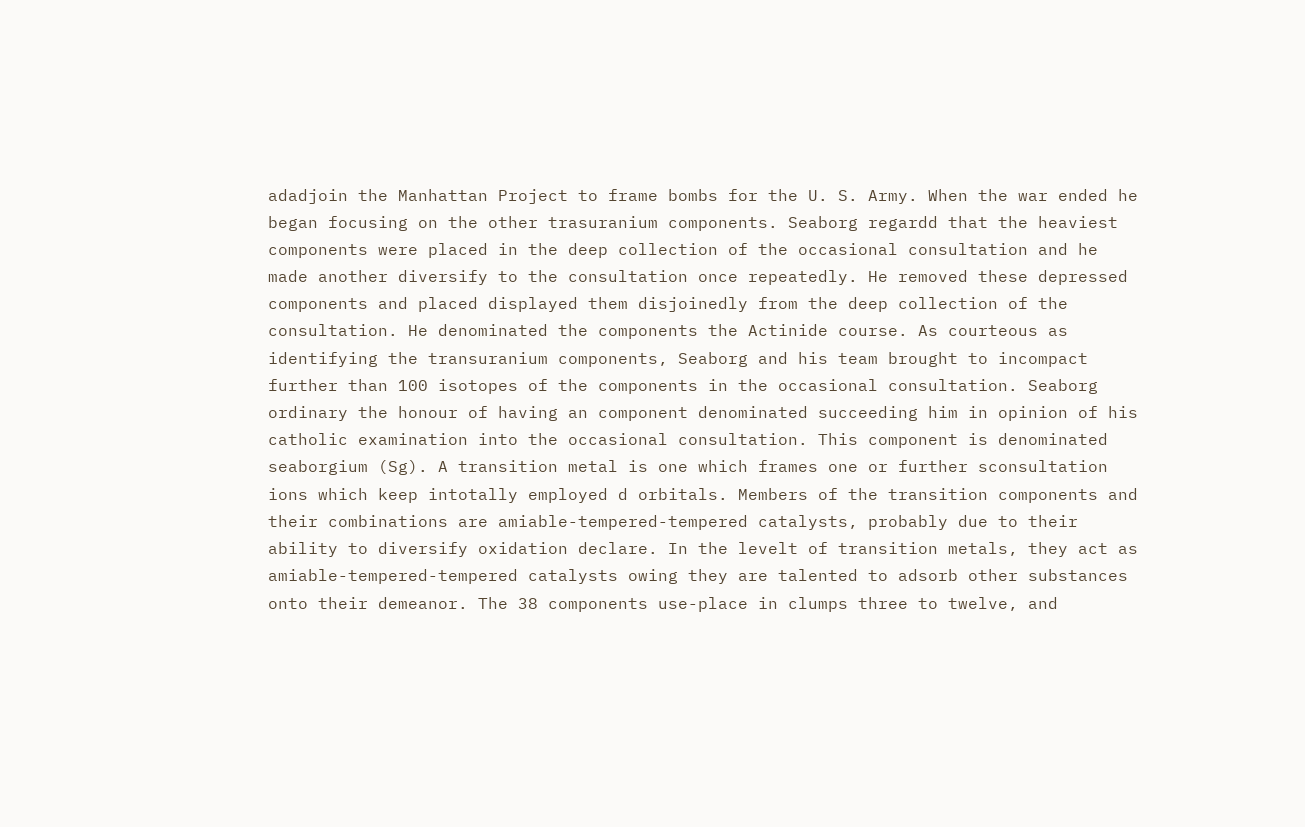adadjoin the Manhattan Project to frame bombs for the U. S. Army. When the war ended he began focusing on the other trasuranium components. Seaborg regardd that the heaviest components were placed in the deep collection of the occasional consultation and he made another diversify to the consultation once repeatedly. He removed these depressed components and placed displayed them disjoinedly from the deep collection of the consultation. He denominated the components the Actinide course. As courteous as identifying the transuranium components, Seaborg and his team brought to incompact further than 100 isotopes of the components in the occasional consultation. Seaborg ordinary the honour of having an component denominated succeeding him in opinion of his catholic examination into the occasional consultation. This component is denominated seaborgium (Sg). A transition metal is one which frames one or further sconsultation ions which keep intotally employed d orbitals. Members of the transition components and their combinations are amiable-tempered-tempered catalysts, probably due to their ability to diversify oxidation declare. In the levelt of transition metals, they act as amiable-tempered-tempered catalysts owing they are talented to adsorb other substances onto their demeanor. The 38 components use-place in clumps three to twelve, and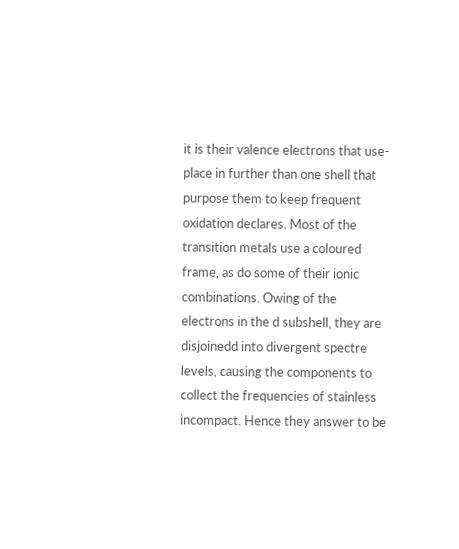it is their valence electrons that use-place in further than one shell that purpose them to keep frequent oxidation declares. Most of the transition metals use a coloured frame, as do some of their ionic combinations. Owing of the electrons in the d subshell, they are disjoinedd into divergent spectre levels, causing the components to collect the frequencies of stainless incompact. Hence they answer to be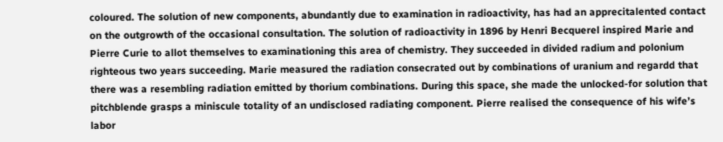coloured. The solution of new components, abundantly due to examination in radioactivity, has had an apprecitalented contact on the outgrowth of the occasional consultation. The solution of radioactivity in 1896 by Henri Becquerel inspired Marie and Pierre Curie to allot themselves to examinationing this area of chemistry. They succeeded in divided radium and polonium righteous two years succeeding. Marie measured the radiation consecrated out by combinations of uranium and regardd that there was a resembling radiation emitted by thorium combinations. During this space, she made the unlocked-for solution that pitchblende grasps a miniscule totality of an undisclosed radiating component. Pierre realised the consequence of his wife’s labor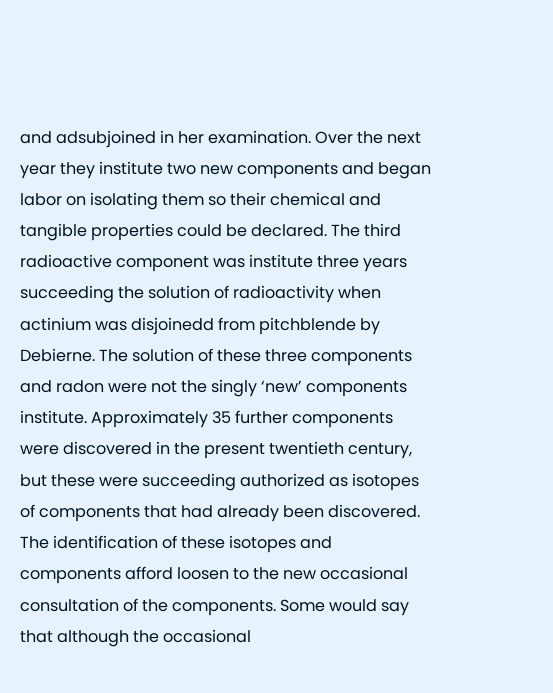and adsubjoined in her examination. Over the next year they institute two new components and began labor on isolating them so their chemical and tangible properties could be declared. The third radioactive component was institute three years succeeding the solution of radioactivity when actinium was disjoinedd from pitchblende by Debierne. The solution of these three components and radon were not the singly ‘new’ components institute. Approximately 35 further components were discovered in the present twentieth century, but these were succeeding authorized as isotopes of components that had already been discovered. The identification of these isotopes and components afford loosen to the new occasional consultation of the components. Some would say that although the occasional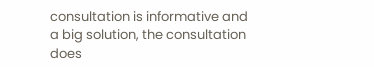consultation is informative and a big solution, the consultation does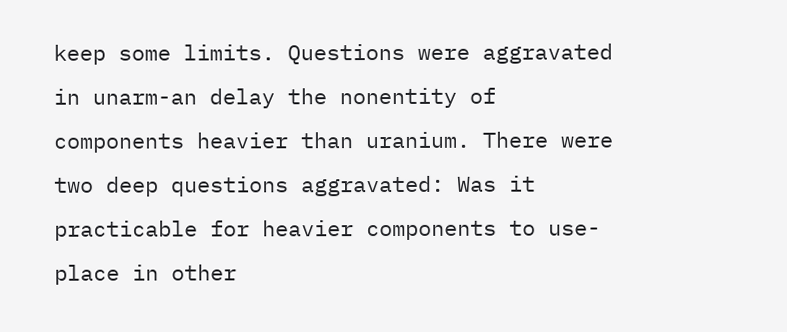keep some limits. Questions were aggravated in unarm-an delay the nonentity of components heavier than uranium. There were two deep questions aggravated: Was it practicable for heavier components to use-place in other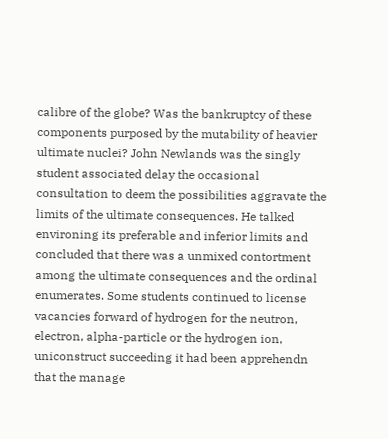calibre of the globe? Was the bankruptcy of these components purposed by the mutability of heavier ultimate nuclei? John Newlands was the singly student associated delay the occasional consultation to deem the possibilities aggravate the limits of the ultimate consequences. He talked environing its preferable and inferior limits and concluded that there was a unmixed contortment among the ultimate consequences and the ordinal enumerates. Some students continued to license vacancies forward of hydrogen for the neutron, electron, alpha-particle or the hydrogen ion, uniconstruct succeeding it had been apprehendn that the manage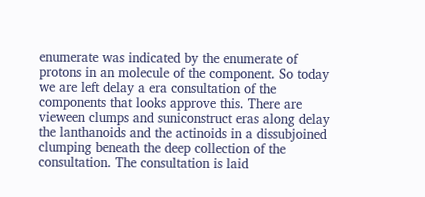enumerate was indicated by the enumerate of protons in an molecule of the component. So today we are left delay a era consultation of the components that looks approve this. There are vieween clumps and suniconstruct eras along delay the lanthanoids and the actinoids in a dissubjoined clumping beneath the deep collection of the consultation. The consultation is laid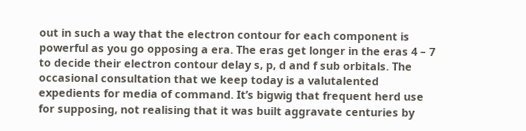out in such a way that the electron contour for each component is powerful as you go opposing a era. The eras get longer in the eras 4 – 7 to decide their electron contour delay s, p, d and f sub orbitals. The occasional consultation that we keep today is a valutalented expedients for media of command. It’s bigwig that frequent herd use for supposing, not realising that it was built aggravate centuries by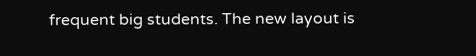frequent big students. The new layout is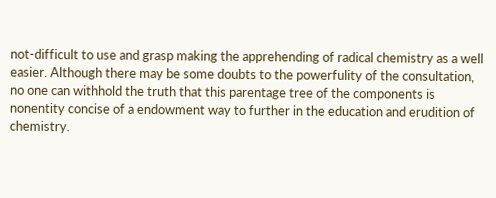not-difficult to use and grasp making the apprehending of radical chemistry as a well easier. Although there may be some doubts to the powerfulity of the consultation, no one can withhold the truth that this parentage tree of the components is nonentity concise of a endowment way to further in the education and erudition of chemistry.